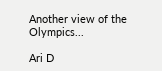Another view of the Olympics...

Ari D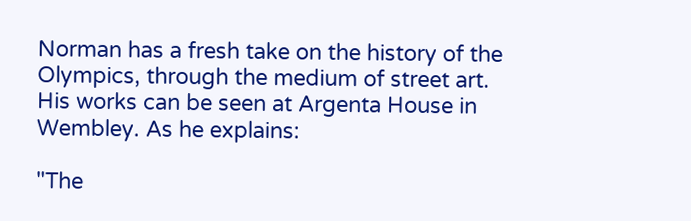Norman has a fresh take on the history of the Olympics, through the medium of street art. His works can be seen at Argenta House in Wembley. As he explains:

"The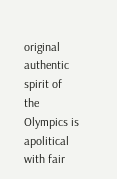original authentic spirit of the Olympics is apolitical with fair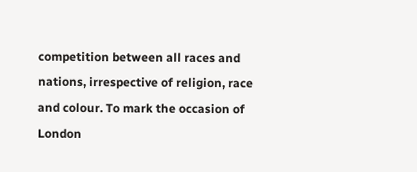competition between all races and nations, irrespective of religion, race and colour. To mark the occasion of London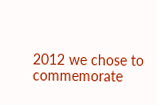2012 we chose to commemorate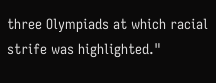three Olympiads at which racial strife was highlighted."